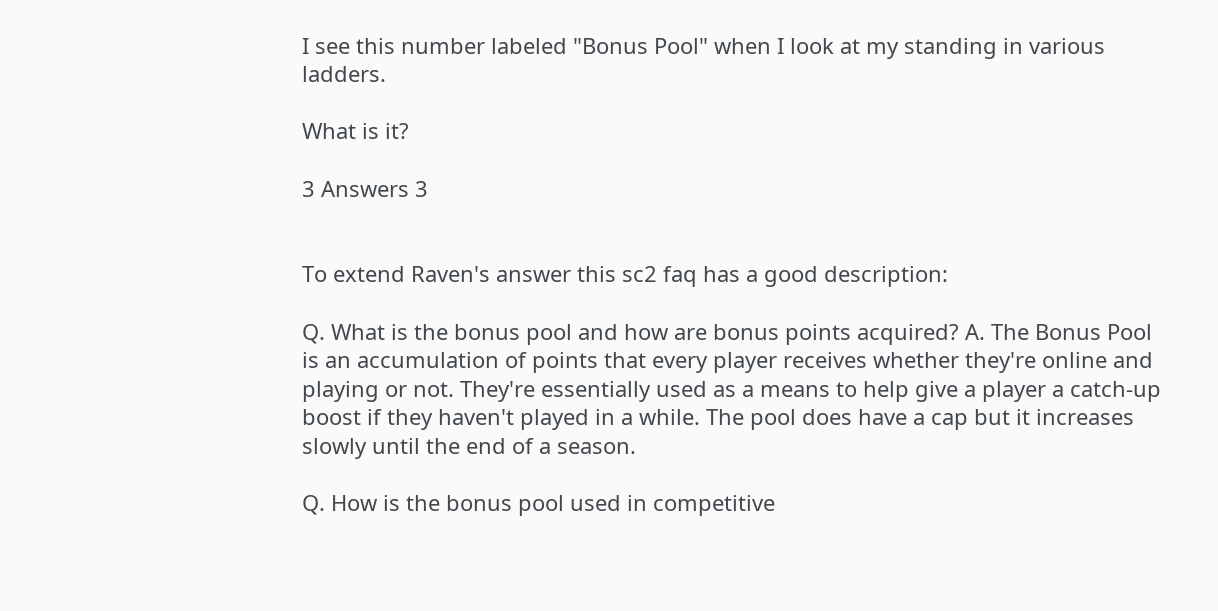I see this number labeled "Bonus Pool" when I look at my standing in various ladders.

What is it?

3 Answers 3


To extend Raven's answer this sc2 faq has a good description:

Q. What is the bonus pool and how are bonus points acquired? A. The Bonus Pool is an accumulation of points that every player receives whether they're online and playing or not. They're essentially used as a means to help give a player a catch-up boost if they haven't played in a while. The pool does have a cap but it increases slowly until the end of a season.

Q. How is the bonus pool used in competitive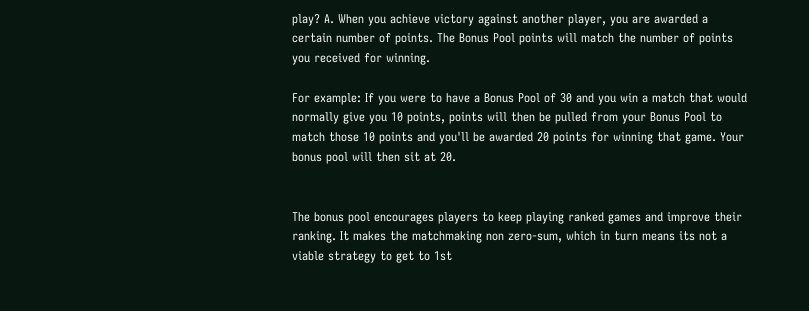play? A. When you achieve victory against another player, you are awarded a certain number of points. The Bonus Pool points will match the number of points you received for winning.

For example: If you were to have a Bonus Pool of 30 and you win a match that would normally give you 10 points, points will then be pulled from your Bonus Pool to match those 10 points and you'll be awarded 20 points for winning that game. Your bonus pool will then sit at 20.


The bonus pool encourages players to keep playing ranked games and improve their ranking. It makes the matchmaking non zero-sum, which in turn means its not a viable strategy to get to 1st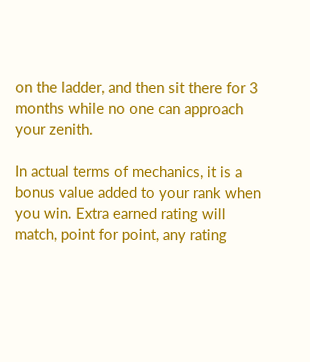on the ladder, and then sit there for 3 months while no one can approach your zenith.

In actual terms of mechanics, it is a bonus value added to your rank when you win. Extra earned rating will match, point for point, any rating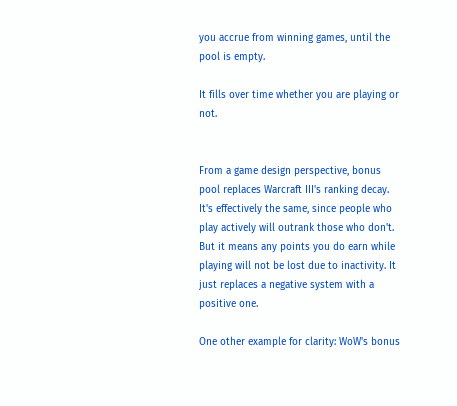you accrue from winning games, until the pool is empty.

It fills over time whether you are playing or not.


From a game design perspective, bonus pool replaces Warcraft III's ranking decay. It's effectively the same, since people who play actively will outrank those who don't. But it means any points you do earn while playing will not be lost due to inactivity. It just replaces a negative system with a positive one.

One other example for clarity: WoW's bonus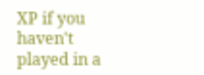XP if you haven't played in a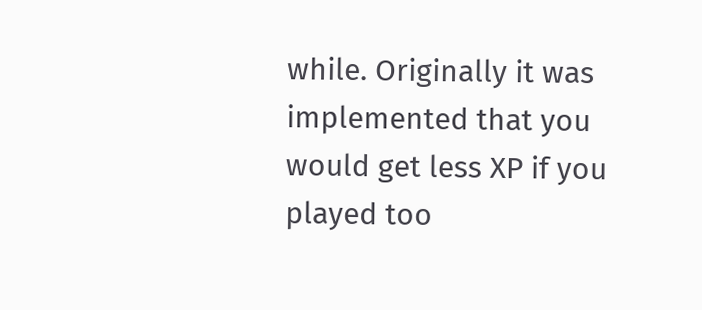while. Originally it was implemented that you would get less XP if you played too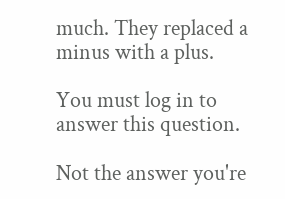much. They replaced a minus with a plus.

You must log in to answer this question.

Not the answer you're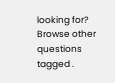looking for? Browse other questions tagged .